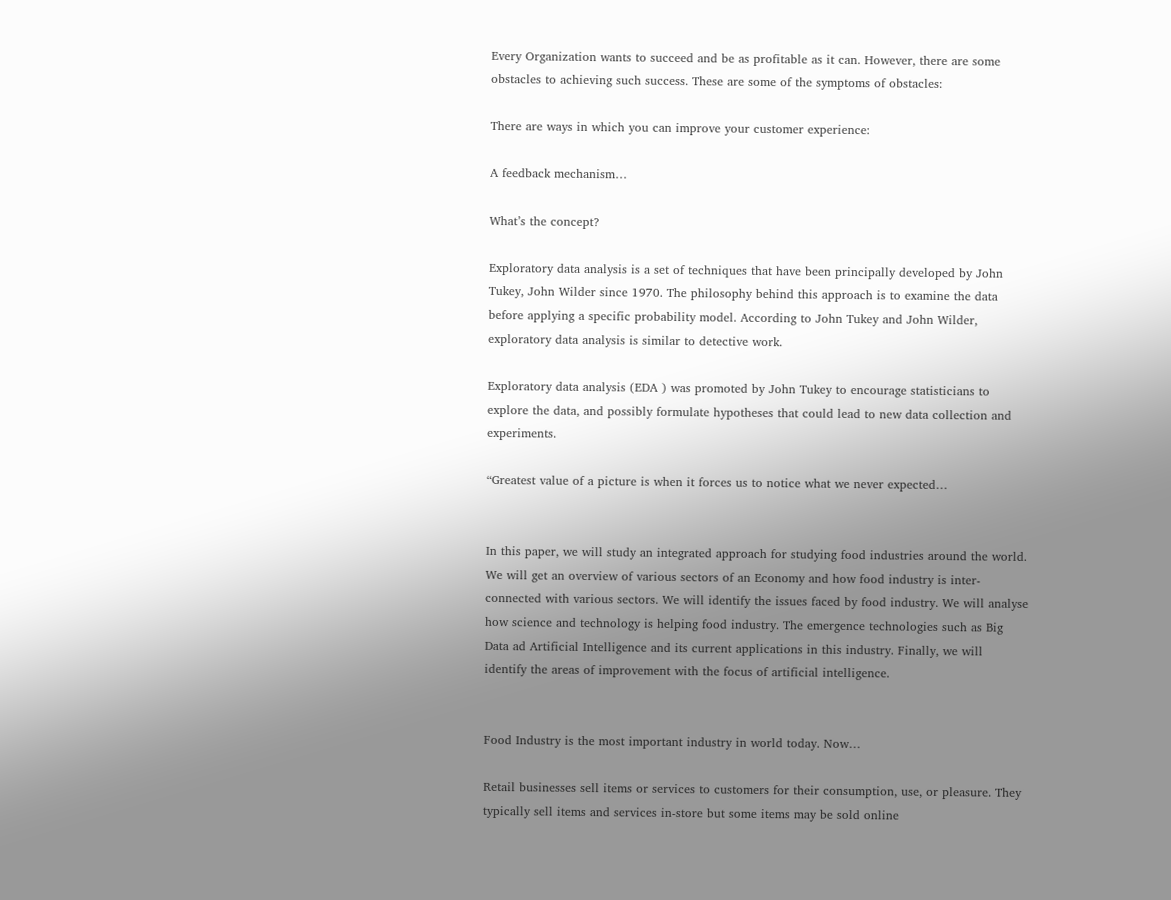Every Organization wants to succeed and be as profitable as it can. However, there are some obstacles to achieving such success. These are some of the symptoms of obstacles:

There are ways in which you can improve your customer experience:

A feedback mechanism…

What’s the concept?

Exploratory data analysis is a set of techniques that have been principally developed by John Tukey, John Wilder since 1970. The philosophy behind this approach is to examine the data before applying a specific probability model. According to John Tukey and John Wilder, exploratory data analysis is similar to detective work.

Exploratory data analysis (EDA ) was promoted by John Tukey to encourage statisticians to explore the data, and possibly formulate hypotheses that could lead to new data collection and experiments.

“Greatest value of a picture is when it forces us to notice what we never expected…


In this paper, we will study an integrated approach for studying food industries around the world. We will get an overview of various sectors of an Economy and how food industry is inter-connected with various sectors. We will identify the issues faced by food industry. We will analyse how science and technology is helping food industry. The emergence technologies such as Big Data ad Artificial Intelligence and its current applications in this industry. Finally, we will identify the areas of improvement with the focus of artificial intelligence.


Food Industry is the most important industry in world today. Now…

Retail businesses sell items or services to customers for their consumption, use, or pleasure. They typically sell items and services in-store but some items may be sold online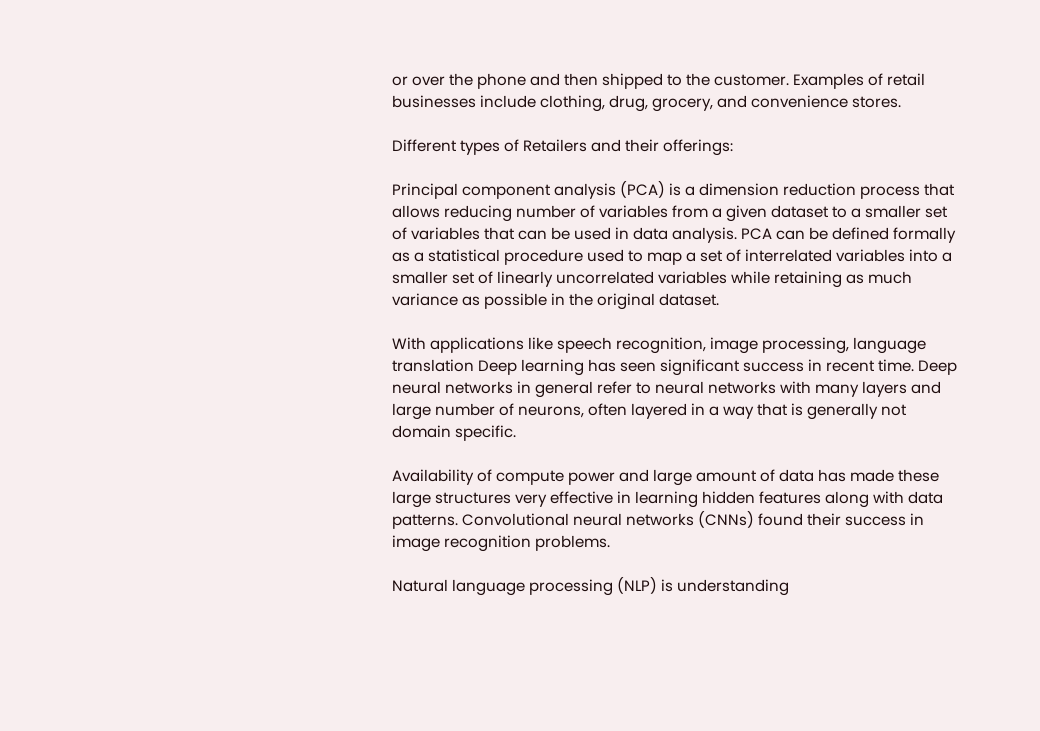or over the phone and then shipped to the customer. Examples of retail businesses include clothing, drug, grocery, and convenience stores.

Different types of Retailers and their offerings:

Principal component analysis (PCA) is a dimension reduction process that allows reducing number of variables from a given dataset to a smaller set of variables that can be used in data analysis. PCA can be defined formally as a statistical procedure used to map a set of interrelated variables into a smaller set of linearly uncorrelated variables while retaining as much variance as possible in the original dataset.

With applications like speech recognition, image processing, language translation Deep learning has seen significant success in recent time. Deep neural networks in general refer to neural networks with many layers and large number of neurons, often layered in a way that is generally not domain specific.

Availability of compute power and large amount of data has made these large structures very effective in learning hidden features along with data patterns. Convolutional neural networks (CNNs) found their success in image recognition problems.

Natural language processing (NLP) is understanding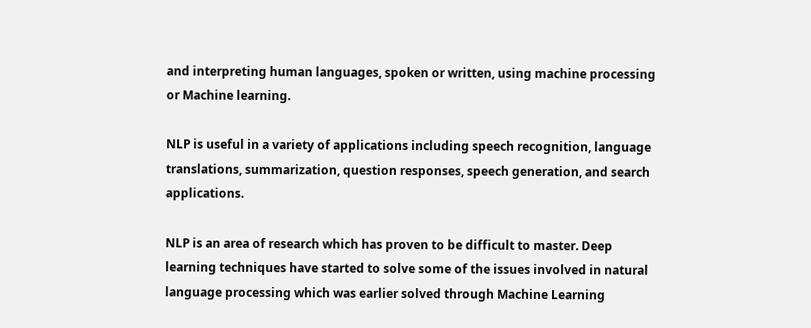and interpreting human languages, spoken or written, using machine processing or Machine learning.

NLP is useful in a variety of applications including speech recognition, language translations, summarization, question responses, speech generation, and search applications.

NLP is an area of research which has proven to be difficult to master. Deep learning techniques have started to solve some of the issues involved in natural language processing which was earlier solved through Machine Learning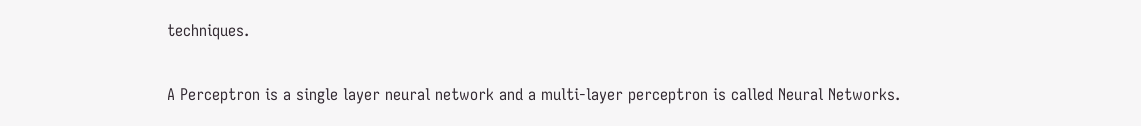techniques.

A Perceptron is a single layer neural network and a multi-layer perceptron is called Neural Networks.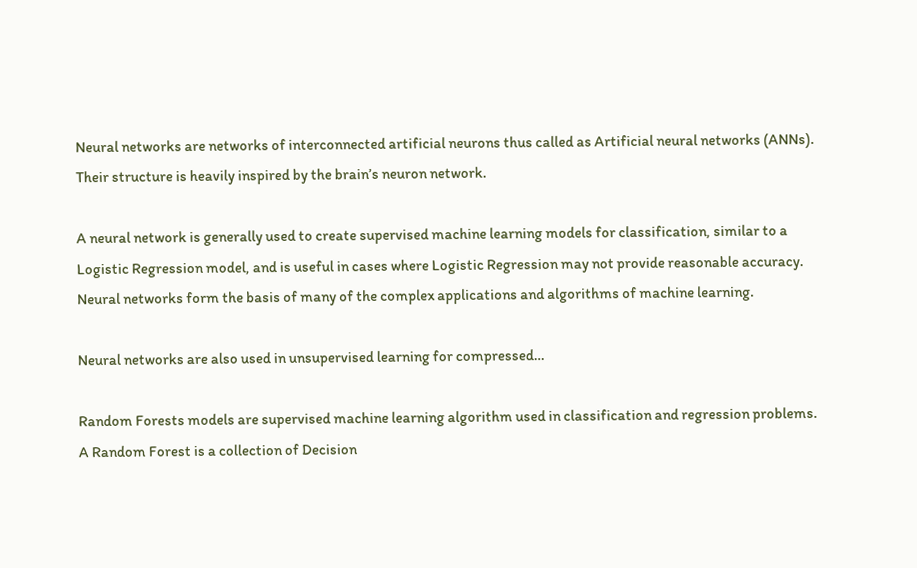Neural networks are networks of interconnected artificial neurons thus called as Artificial neural networks (ANNs). Their structure is heavily inspired by the brain’s neuron network.

A neural network is generally used to create supervised machine learning models for classification, similar to a Logistic Regression model, and is useful in cases where Logistic Regression may not provide reasonable accuracy. Neural networks form the basis of many of the complex applications and algorithms of machine learning.

Neural networks are also used in unsupervised learning for compressed…

Random Forests models are supervised machine learning algorithm used in classification and regression problems. A Random Forest is a collection of Decision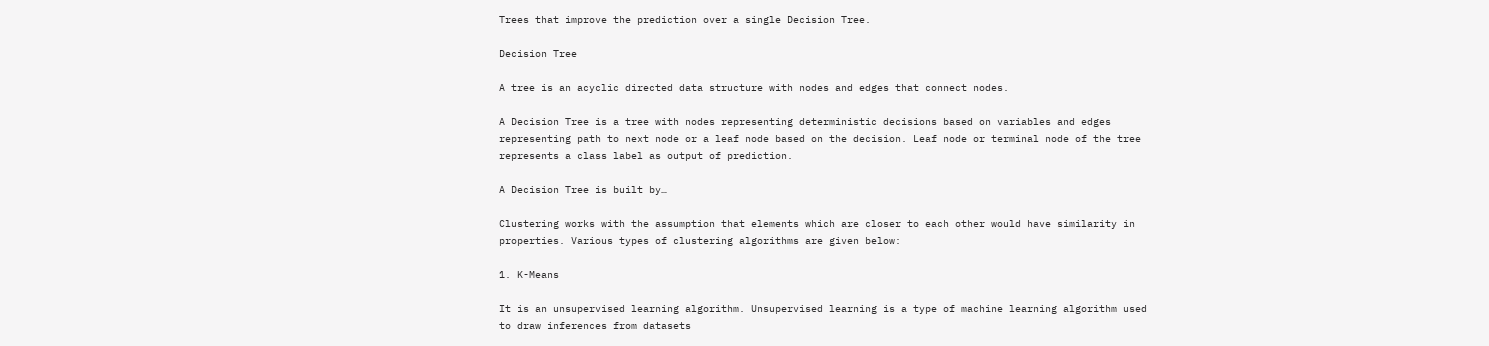Trees that improve the prediction over a single Decision Tree.

Decision Tree

A tree is an acyclic directed data structure with nodes and edges that connect nodes.

A Decision Tree is a tree with nodes representing deterministic decisions based on variables and edges representing path to next node or a leaf node based on the decision. Leaf node or terminal node of the tree represents a class label as output of prediction.

A Decision Tree is built by…

Clustering works with the assumption that elements which are closer to each other would have similarity in properties. Various types of clustering algorithms are given below:

1. K-Means

It is an unsupervised learning algorithm. Unsupervised learning is a type of machine learning algorithm used to draw inferences from datasets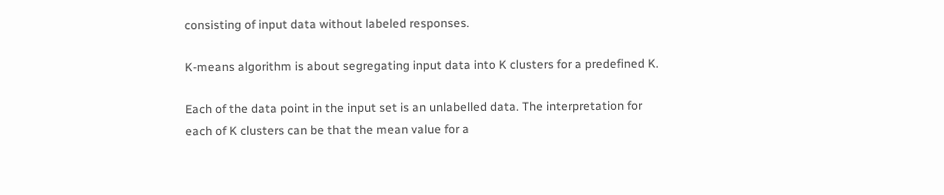consisting of input data without labeled responses.

K-means algorithm is about segregating input data into K clusters for a predefined K.

Each of the data point in the input set is an unlabelled data. The interpretation for each of K clusters can be that the mean value for a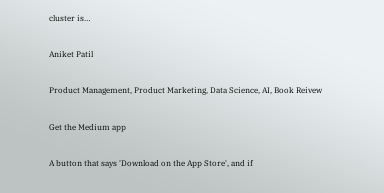cluster is…

Aniket Patil

Product Management, Product Marketing, Data Science, AI, Book Reivew

Get the Medium app

A button that says 'Download on the App Store', and if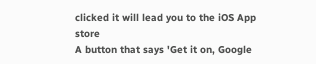clicked it will lead you to the iOS App store
A button that says 'Get it on, Google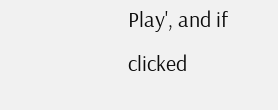Play', and if clicked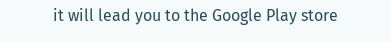it will lead you to the Google Play store